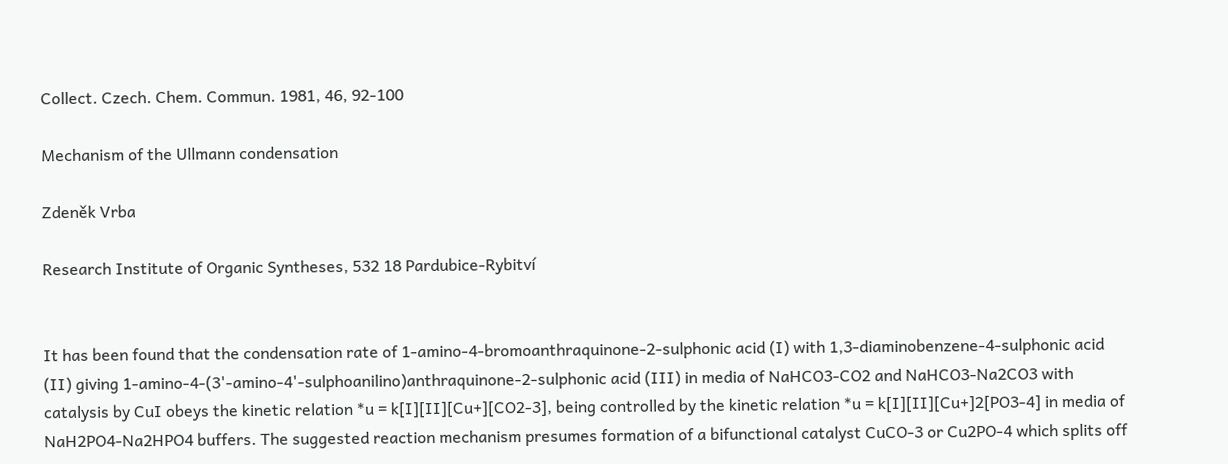Collect. Czech. Chem. Commun. 1981, 46, 92-100

Mechanism of the Ullmann condensation

Zdeněk Vrba

Research Institute of Organic Syntheses, 532 18 Pardubice-Rybitví


It has been found that the condensation rate of 1-amino-4-bromoanthraquinone-2-sulphonic acid (I) with 1,3-diaminobenzene-4-sulphonic acid (II) giving 1-amino-4-(3'-amino-4'-sulphoanilino)anthraquinone-2-sulphonic acid (III) in media of NaHCO3-CO2 and NaHCO3-Na2CO3 with catalysis by CuI obeys the kinetic relation *u = k[I][II][Cu+][CO2-3], being controlled by the kinetic relation *u = k[I][II][Cu+]2[PO3-4] in media of NaH2PO4-Na2HPO4 buffers. The suggested reaction mechanism presumes formation of a bifunctional catalyst CuCO-3 or Cu2PO-4 which splits off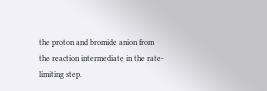the proton and bromide anion from the reaction intermediate in the rate-limiting step.